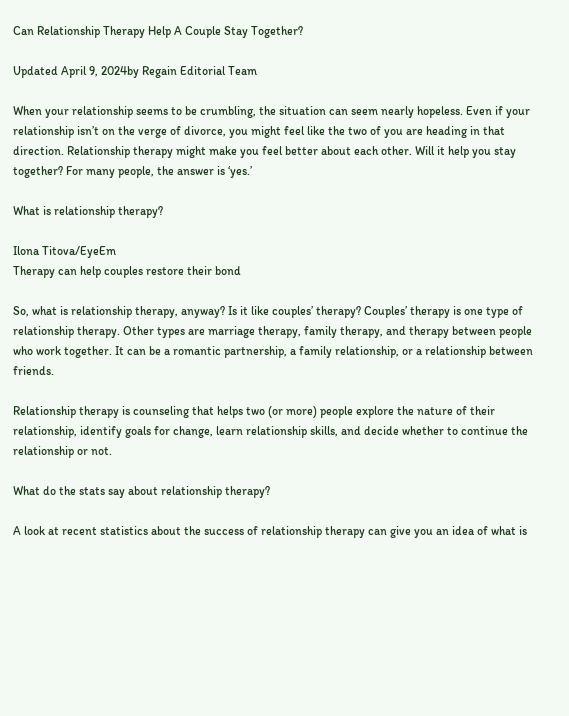Can Relationship Therapy Help A Couple Stay Together?

Updated April 9, 2024by Regain Editorial Team

When your relationship seems to be crumbling, the situation can seem nearly hopeless. Even if your relationship isn’t on the verge of divorce, you might feel like the two of you are heading in that direction. Relationship therapy might make you feel better about each other. Will it help you stay together? For many people, the answer is ‘yes.’

What is relationship therapy?

Ilona Titova/EyeEm
Therapy can help couples restore their bond

So, what is relationship therapy, anyway? Is it like couples’ therapy? Couples’ therapy is one type of relationship therapy. Other types are marriage therapy, family therapy, and therapy between people who work together. It can be a romantic partnership, a family relationship, or a relationship between friends.

Relationship therapy is counseling that helps two (or more) people explore the nature of their relationship, identify goals for change, learn relationship skills, and decide whether to continue the relationship or not.

What do the stats say about relationship therapy?

A look at recent statistics about the success of relationship therapy can give you an idea of what is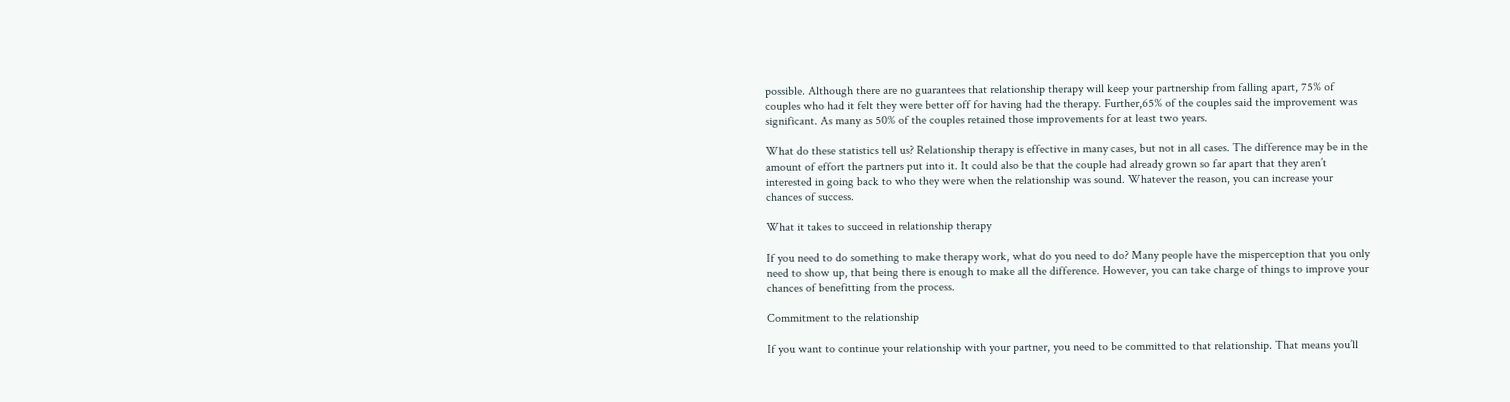possible. Although there are no guarantees that relationship therapy will keep your partnership from falling apart, 75% of couples who had it felt they were better off for having had the therapy. Further,65% of the couples said the improvement was significant. As many as 50% of the couples retained those improvements for at least two years.

What do these statistics tell us? Relationship therapy is effective in many cases, but not in all cases. The difference may be in the amount of effort the partners put into it. It could also be that the couple had already grown so far apart that they aren’t interested in going back to who they were when the relationship was sound. Whatever the reason, you can increase your chances of success.

What it takes to succeed in relationship therapy

If you need to do something to make therapy work, what do you need to do? Many people have the misperception that you only need to show up, that being there is enough to make all the difference. However, you can take charge of things to improve your chances of benefitting from the process.

Commitment to the relationship

If you want to continue your relationship with your partner, you need to be committed to that relationship. That means you’ll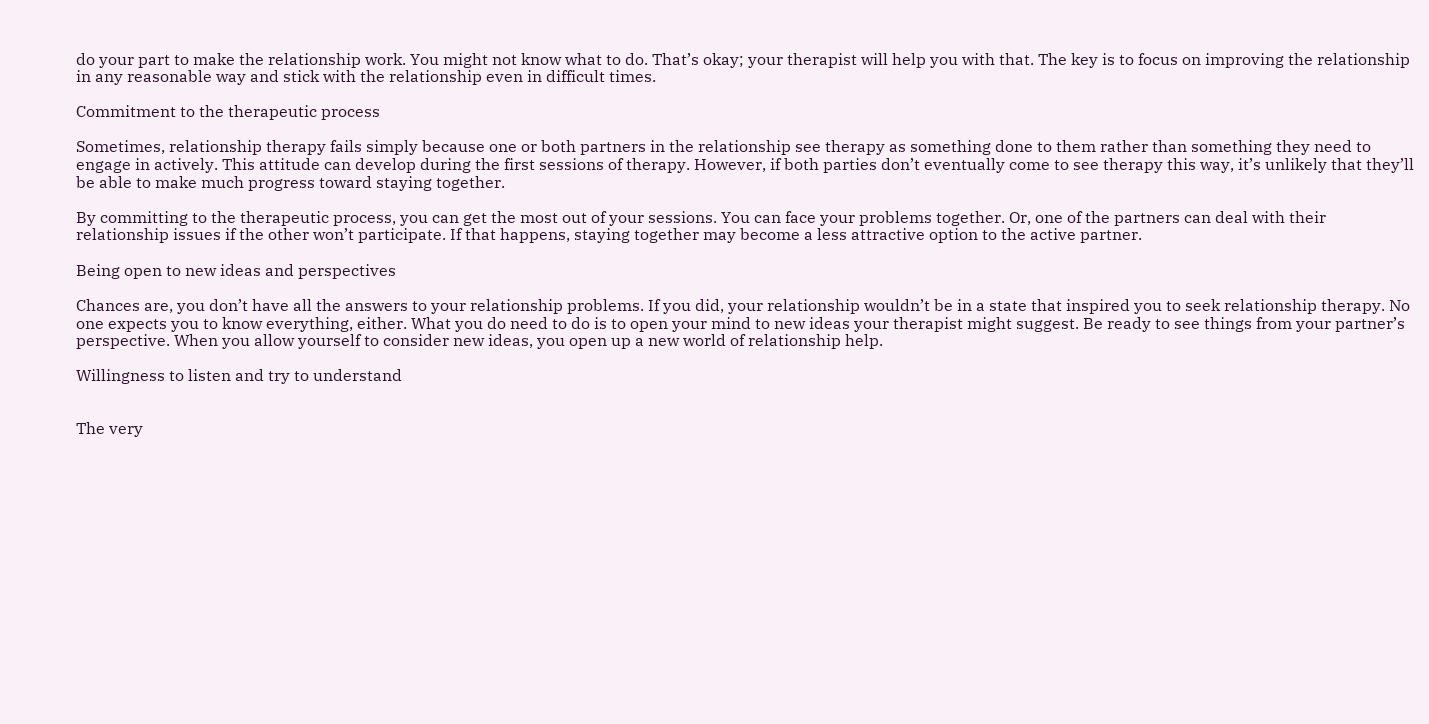do your part to make the relationship work. You might not know what to do. That’s okay; your therapist will help you with that. The key is to focus on improving the relationship in any reasonable way and stick with the relationship even in difficult times.

Commitment to the therapeutic process

Sometimes, relationship therapy fails simply because one or both partners in the relationship see therapy as something done to them rather than something they need to engage in actively. This attitude can develop during the first sessions of therapy. However, if both parties don’t eventually come to see therapy this way, it’s unlikely that they’ll be able to make much progress toward staying together.

By committing to the therapeutic process, you can get the most out of your sessions. You can face your problems together. Or, one of the partners can deal with their relationship issues if the other won’t participate. If that happens, staying together may become a less attractive option to the active partner.

Being open to new ideas and perspectives

Chances are, you don’t have all the answers to your relationship problems. If you did, your relationship wouldn’t be in a state that inspired you to seek relationship therapy. No one expects you to know everything, either. What you do need to do is to open your mind to new ideas your therapist might suggest. Be ready to see things from your partner’s perspective. When you allow yourself to consider new ideas, you open up a new world of relationship help.

Willingness to listen and try to understand


The very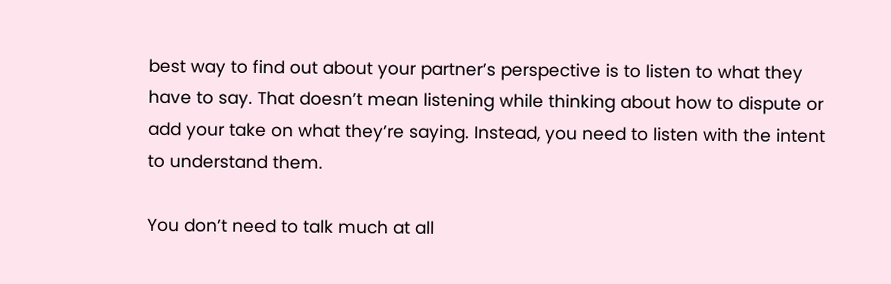best way to find out about your partner’s perspective is to listen to what they have to say. That doesn’t mean listening while thinking about how to dispute or add your take on what they’re saying. Instead, you need to listen with the intent to understand them.

You don’t need to talk much at all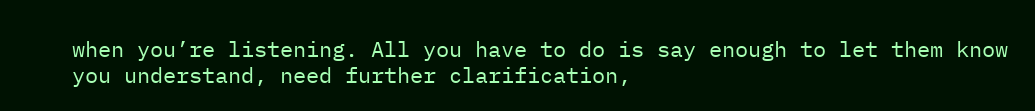when you’re listening. All you have to do is say enough to let them know you understand, need further clarification,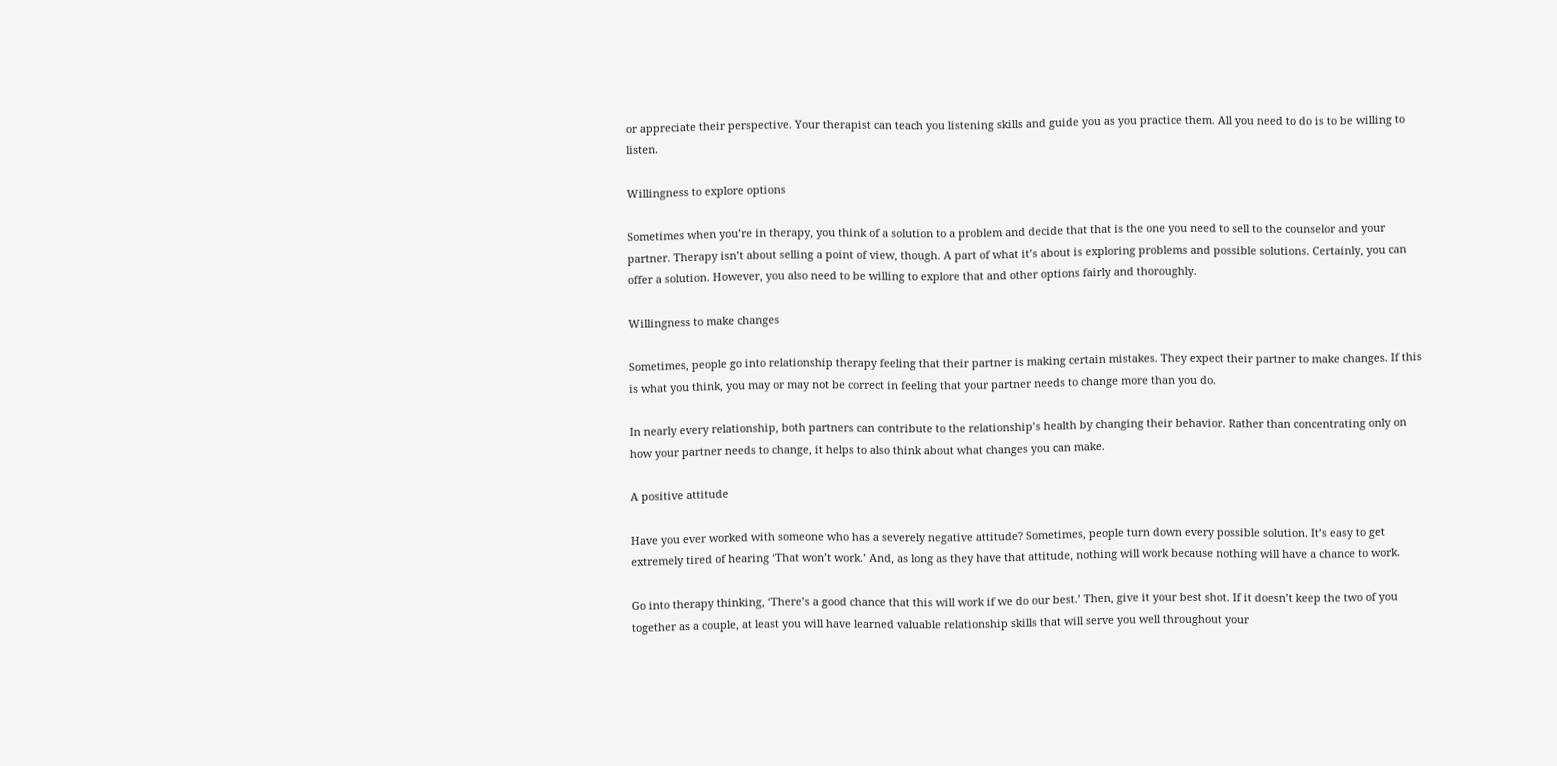or appreciate their perspective. Your therapist can teach you listening skills and guide you as you practice them. All you need to do is to be willing to listen.

Willingness to explore options

Sometimes when you’re in therapy, you think of a solution to a problem and decide that that is the one you need to sell to the counselor and your partner. Therapy isn’t about selling a point of view, though. A part of what it’s about is exploring problems and possible solutions. Certainly, you can offer a solution. However, you also need to be willing to explore that and other options fairly and thoroughly.

Willingness to make changes

Sometimes, people go into relationship therapy feeling that their partner is making certain mistakes. They expect their partner to make changes. If this is what you think, you may or may not be correct in feeling that your partner needs to change more than you do.

In nearly every relationship, both partners can contribute to the relationship’s health by changing their behavior. Rather than concentrating only on how your partner needs to change, it helps to also think about what changes you can make.

A positive attitude

Have you ever worked with someone who has a severely negative attitude? Sometimes, people turn down every possible solution. It’s easy to get extremely tired of hearing ‘That won’t work.’ And, as long as they have that attitude, nothing will work because nothing will have a chance to work.

Go into therapy thinking, ‘There’s a good chance that this will work if we do our best.’ Then, give it your best shot. If it doesn’t keep the two of you together as a couple, at least you will have learned valuable relationship skills that will serve you well throughout your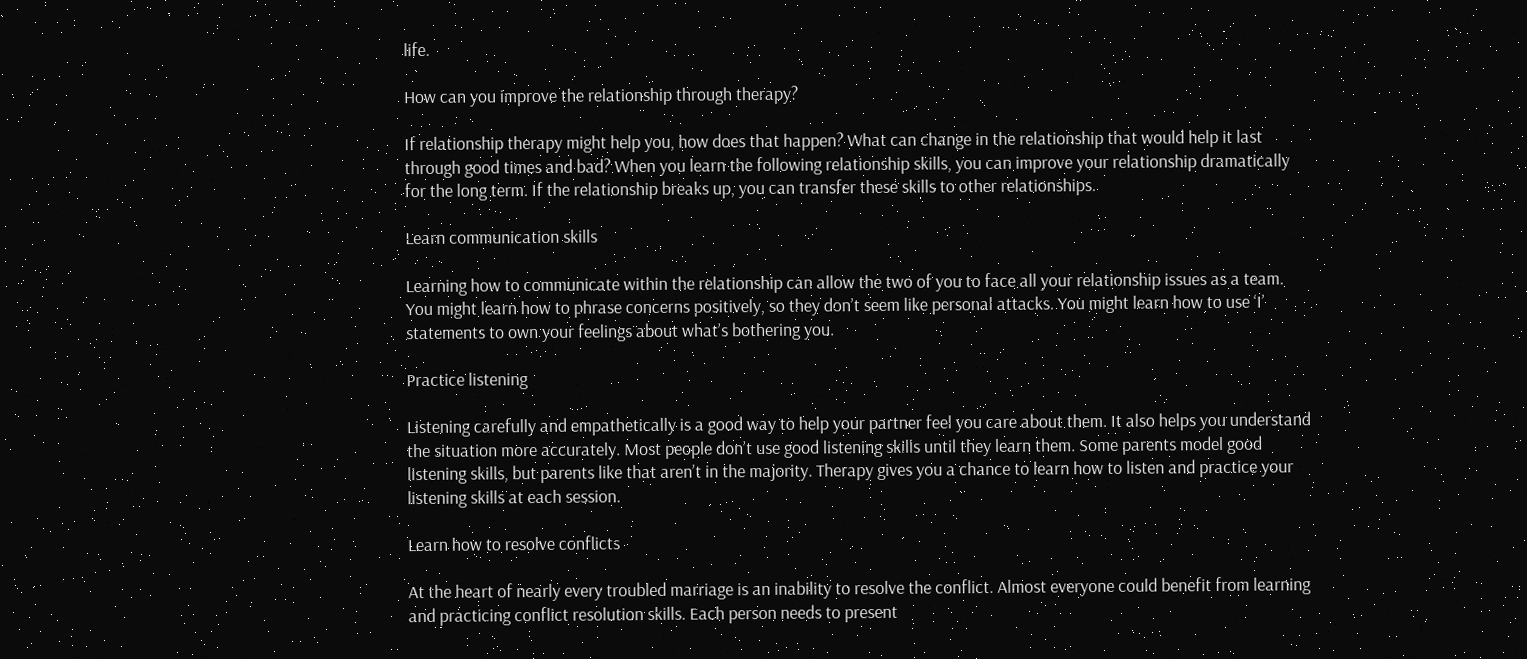life.

How can you improve the relationship through therapy?

If relationship therapy might help you, how does that happen? What can change in the relationship that would help it last through good times and bad? When you learn the following relationship skills, you can improve your relationship dramatically for the long term. If the relationship breaks up, you can transfer these skills to other relationships.

Learn communication skills

Learning how to communicate within the relationship can allow the two of you to face all your relationship issues as a team. You might learn how to phrase concerns positively, so they don’t seem like personal attacks. You might learn how to use ‘I’ statements to own your feelings about what’s bothering you.

Practice listening

Listening carefully and empathetically is a good way to help your partner feel you care about them. It also helps you understand the situation more accurately. Most people don’t use good listening skills until they learn them. Some parents model good listening skills, but parents like that aren’t in the majority. Therapy gives you a chance to learn how to listen and practice your listening skills at each session.

Learn how to resolve conflicts

At the heart of nearly every troubled marriage is an inability to resolve the conflict. Almost everyone could benefit from learning and practicing conflict resolution skills. Each person needs to present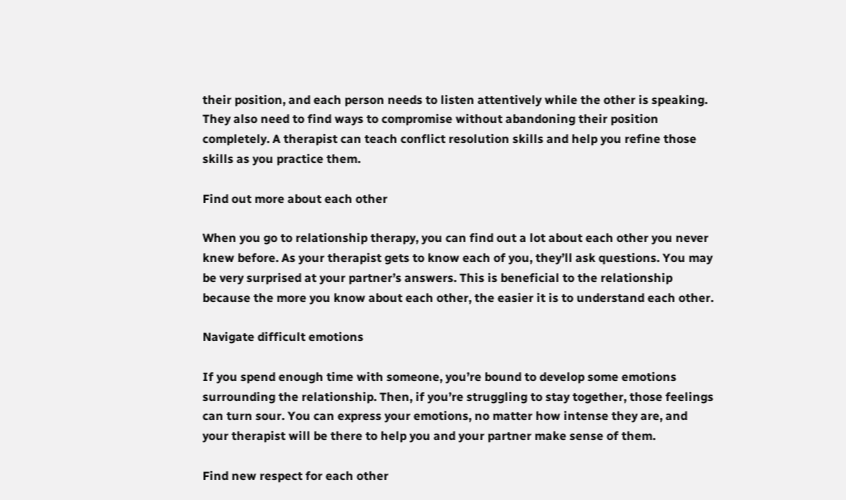their position, and each person needs to listen attentively while the other is speaking. They also need to find ways to compromise without abandoning their position completely. A therapist can teach conflict resolution skills and help you refine those skills as you practice them.

Find out more about each other

When you go to relationship therapy, you can find out a lot about each other you never knew before. As your therapist gets to know each of you, they’ll ask questions. You may be very surprised at your partner’s answers. This is beneficial to the relationship because the more you know about each other, the easier it is to understand each other.

Navigate difficult emotions

If you spend enough time with someone, you’re bound to develop some emotions surrounding the relationship. Then, if you’re struggling to stay together, those feelings can turn sour. You can express your emotions, no matter how intense they are, and your therapist will be there to help you and your partner make sense of them.

Find new respect for each other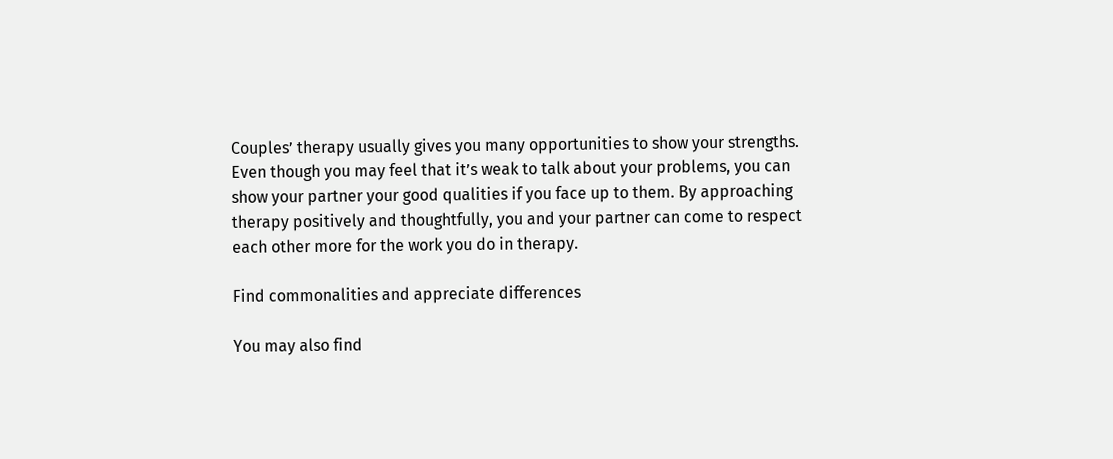Couples’ therapy usually gives you many opportunities to show your strengths. Even though you may feel that it’s weak to talk about your problems, you can show your partner your good qualities if you face up to them. By approaching therapy positively and thoughtfully, you and your partner can come to respect each other more for the work you do in therapy.

Find commonalities and appreciate differences

You may also find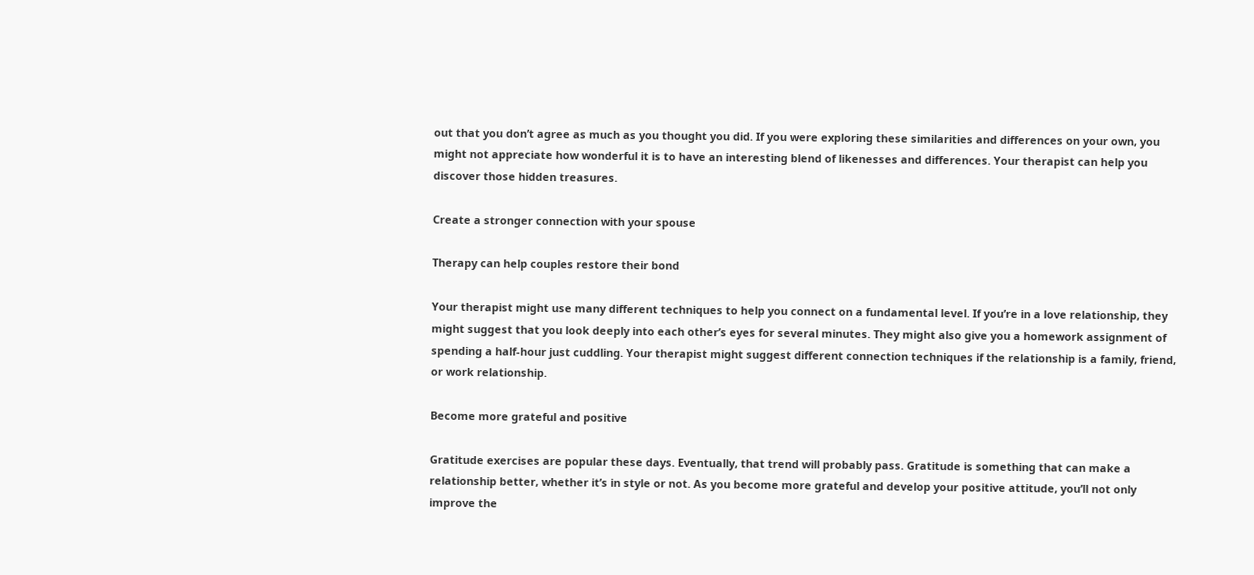out that you don’t agree as much as you thought you did. If you were exploring these similarities and differences on your own, you might not appreciate how wonderful it is to have an interesting blend of likenesses and differences. Your therapist can help you discover those hidden treasures.

Create a stronger connection with your spouse

Therapy can help couples restore their bond

Your therapist might use many different techniques to help you connect on a fundamental level. If you’re in a love relationship, they might suggest that you look deeply into each other’s eyes for several minutes. They might also give you a homework assignment of spending a half-hour just cuddling. Your therapist might suggest different connection techniques if the relationship is a family, friend, or work relationship.

Become more grateful and positive

Gratitude exercises are popular these days. Eventually, that trend will probably pass. Gratitude is something that can make a relationship better, whether it’s in style or not. As you become more grateful and develop your positive attitude, you’ll not only improve the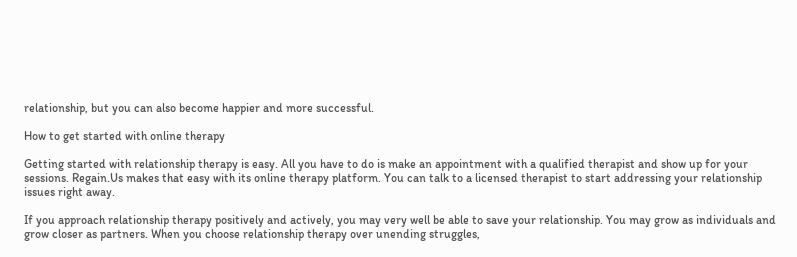relationship, but you can also become happier and more successful.

How to get started with online therapy

Getting started with relationship therapy is easy. All you have to do is make an appointment with a qualified therapist and show up for your sessions. Regain.Us makes that easy with its online therapy platform. You can talk to a licensed therapist to start addressing your relationship issues right away.

If you approach relationship therapy positively and actively, you may very well be able to save your relationship. You may grow as individuals and grow closer as partners. When you choose relationship therapy over unending struggles,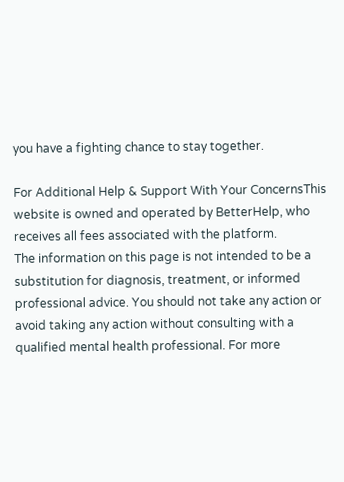you have a fighting chance to stay together.

For Additional Help & Support With Your ConcernsThis website is owned and operated by BetterHelp, who receives all fees associated with the platform.
The information on this page is not intended to be a substitution for diagnosis, treatment, or informed professional advice. You should not take any action or avoid taking any action without consulting with a qualified mental health professional. For more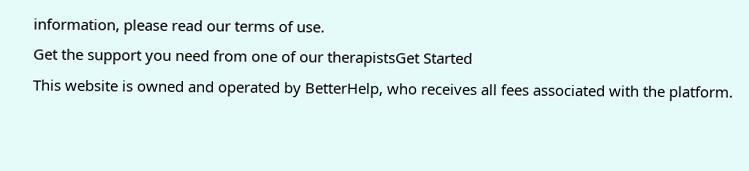information, please read our terms of use.
Get the support you need from one of our therapistsGet Started
This website is owned and operated by BetterHelp, who receives all fees associated with the platform.